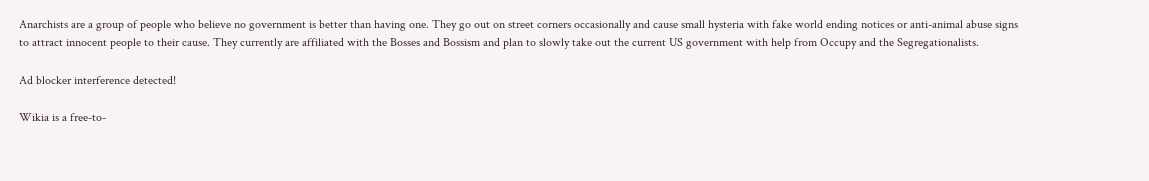Anarchists are a group of people who believe no government is better than having one. They go out on street corners occasionally and cause small hysteria with fake world ending notices or anti-animal abuse signs to attract innocent people to their cause. They currently are affiliated with the Bosses and Bossism and plan to slowly take out the current US government with help from Occupy and the Segregationalists.

Ad blocker interference detected!

Wikia is a free-to-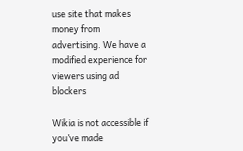use site that makes money from advertising. We have a modified experience for viewers using ad blockers

Wikia is not accessible if you’ve made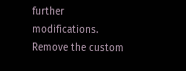further modifications. Remove the custom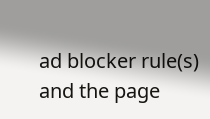ad blocker rule(s) and the page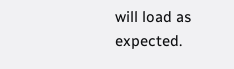will load as expected.